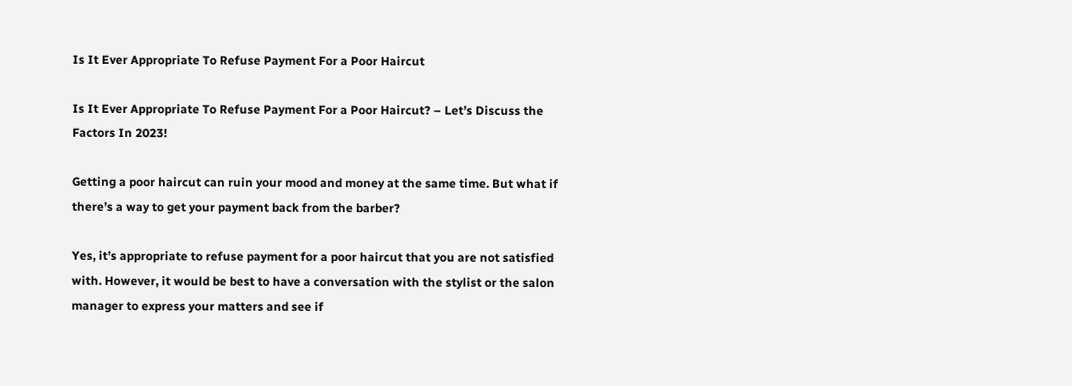Is It Ever Appropriate To Refuse Payment For a Poor Haircut

Is It Ever Appropriate To Refuse Payment For a Poor Haircut? – Let’s Discuss the Factors In 2023!

Getting a poor haircut can ruin your mood and money at the same time. But what if there’s a way to get your payment back from the barber?

Yes, it’s appropriate to refuse payment for a poor haircut that you are not satisfied with. However, it would be best to have a conversation with the stylist or the salon manager to express your matters and see if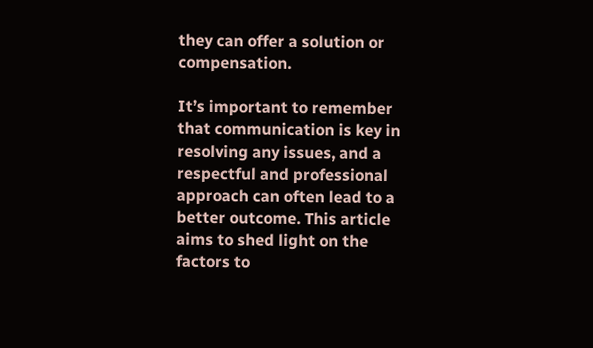they can offer a solution or compensation.

It’s important to remember that communication is key in resolving any issues, and a respectful and professional approach can often lead to a better outcome. This article aims to shed light on the factors to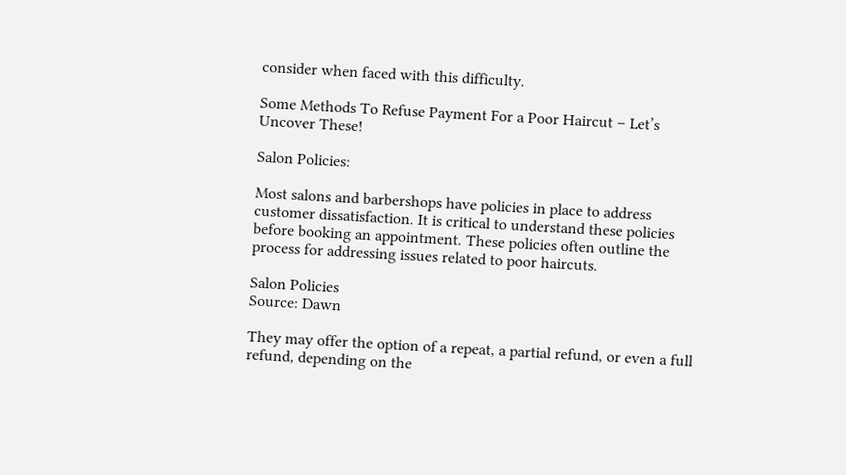consider when faced with this difficulty.

Some Methods To Refuse Payment For a Poor Haircut – Let’s Uncover These!

Salon Policies:

Most salons and barbershops have policies in place to address customer dissatisfaction. It is critical to understand these policies before booking an appointment. These policies often outline the process for addressing issues related to poor haircuts.

Salon Policies
Source: Dawn

They may offer the option of a repeat, a partial refund, or even a full refund, depending on the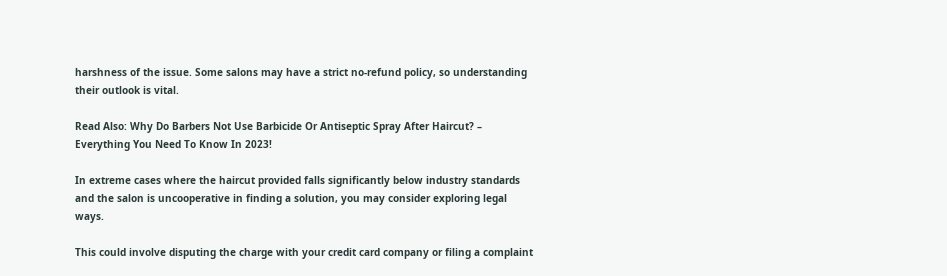harshness of the issue. Some salons may have a strict no-refund policy, so understanding their outlook is vital.

Read Also: Why Do Barbers Not Use Barbicide Or Antiseptic Spray After Haircut? – Everything You Need To Know In 2023!

In extreme cases where the haircut provided falls significantly below industry standards and the salon is uncooperative in finding a solution, you may consider exploring legal ways.

This could involve disputing the charge with your credit card company or filing a complaint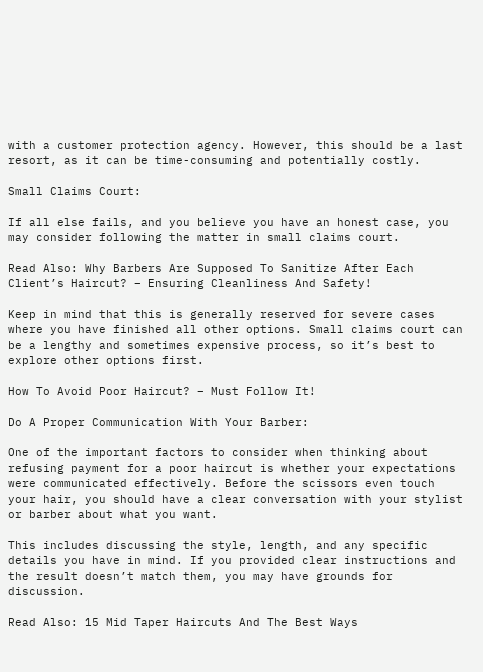with a customer protection agency. However, this should be a last resort, as it can be time-consuming and potentially costly.

Small Claims Court:

If all else fails, and you believe you have an honest case, you may consider following the matter in small claims court.

Read Also: Why Barbers Are Supposed To Sanitize After Each Client’s Haircut? – Ensuring Cleanliness And Safety!

Keep in mind that this is generally reserved for severe cases where you have finished all other options. Small claims court can be a lengthy and sometimes expensive process, so it’s best to explore other options first.

How To Avoid Poor Haircut? – Must Follow It!

Do A Proper Communication With Your Barber:

One of the important factors to consider when thinking about refusing payment for a poor haircut is whether your expectations were communicated effectively. Before the scissors even touch your hair, you should have a clear conversation with your stylist or barber about what you want.

This includes discussing the style, length, and any specific details you have in mind. If you provided clear instructions and the result doesn’t match them, you may have grounds for discussion.

Read Also: 15 Mid Taper Haircuts And The Best Ways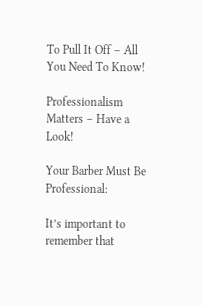To Pull It Off – All You Need To Know!

Professionalism Matters – Have a Look!

Your Barber Must Be Professional:

It’s important to remember that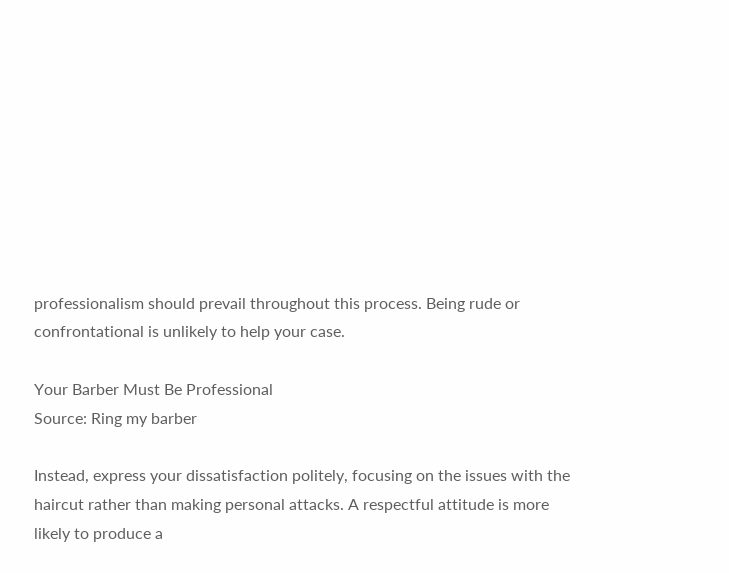professionalism should prevail throughout this process. Being rude or confrontational is unlikely to help your case.

Your Barber Must Be Professional
Source: Ring my barber

Instead, express your dissatisfaction politely, focusing on the issues with the haircut rather than making personal attacks. A respectful attitude is more likely to produce a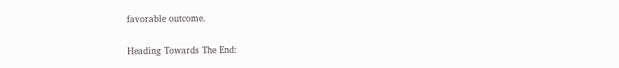favorable outcome.

Heading Towards The End: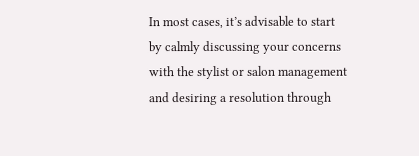In most cases, it’s advisable to start by calmly discussing your concerns with the stylist or salon management and desiring a resolution through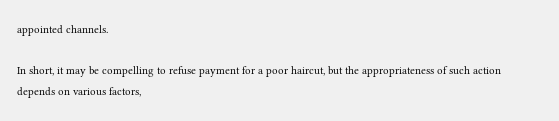appointed channels.

In short, it may be compelling to refuse payment for a poor haircut, but the appropriateness of such action depends on various factors,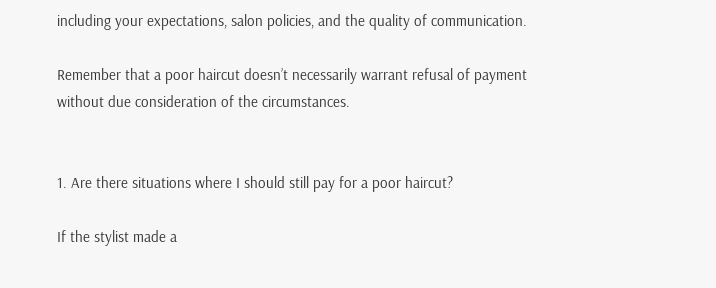including your expectations, salon policies, and the quality of communication.

Remember that a poor haircut doesn’t necessarily warrant refusal of payment without due consideration of the circumstances.


1. Are there situations where I should still pay for a poor haircut?

If the stylist made a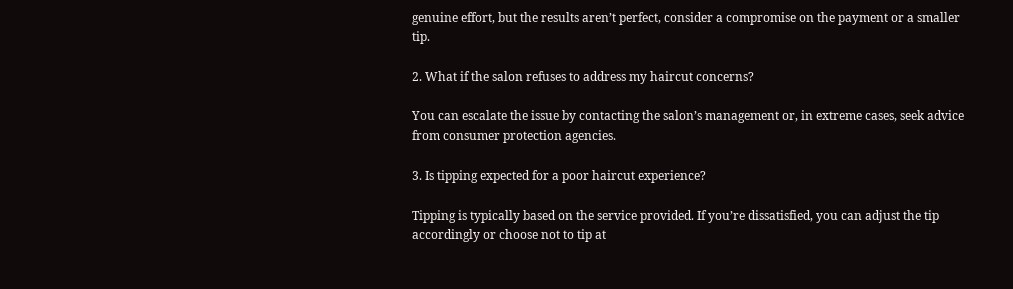genuine effort, but the results aren’t perfect, consider a compromise on the payment or a smaller tip.

2. What if the salon refuses to address my haircut concerns?

You can escalate the issue by contacting the salon’s management or, in extreme cases, seek advice from consumer protection agencies.

3. Is tipping expected for a poor haircut experience?

Tipping is typically based on the service provided. If you’re dissatisfied, you can adjust the tip accordingly or choose not to tip at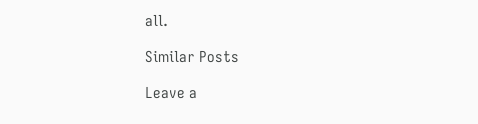all.

Similar Posts

Leave a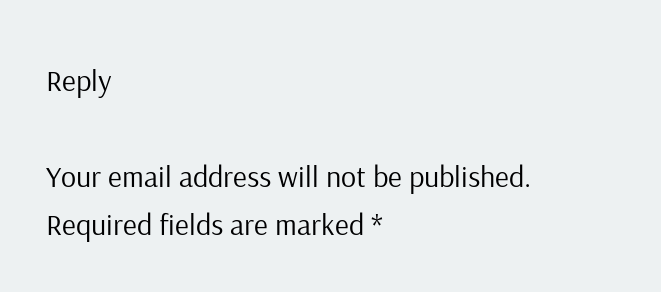Reply

Your email address will not be published. Required fields are marked *